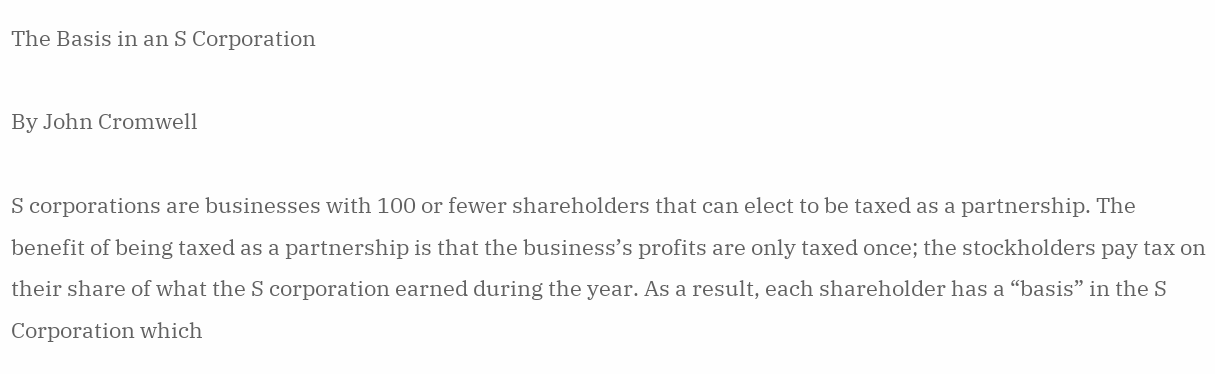The Basis in an S Corporation

By John Cromwell

S corporations are businesses with 100 or fewer shareholders that can elect to be taxed as a partnership. The benefit of being taxed as a partnership is that the business’s profits are only taxed once; the stockholders pay tax on their share of what the S corporation earned during the year. As a result, each shareholder has a “basis” in the S Corporation which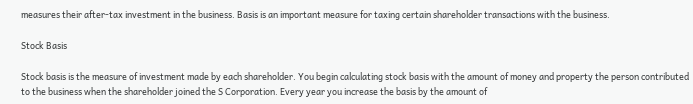measures their after-tax investment in the business. Basis is an important measure for taxing certain shareholder transactions with the business.

Stock Basis

Stock basis is the measure of investment made by each shareholder. You begin calculating stock basis with the amount of money and property the person contributed to the business when the shareholder joined the S Corporation. Every year you increase the basis by the amount of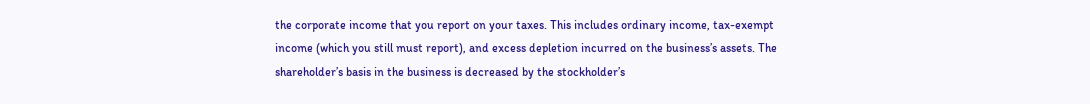the corporate income that you report on your taxes. This includes ordinary income, tax-exempt income (which you still must report), and excess depletion incurred on the business’s assets. The shareholder’s basis in the business is decreased by the stockholder’s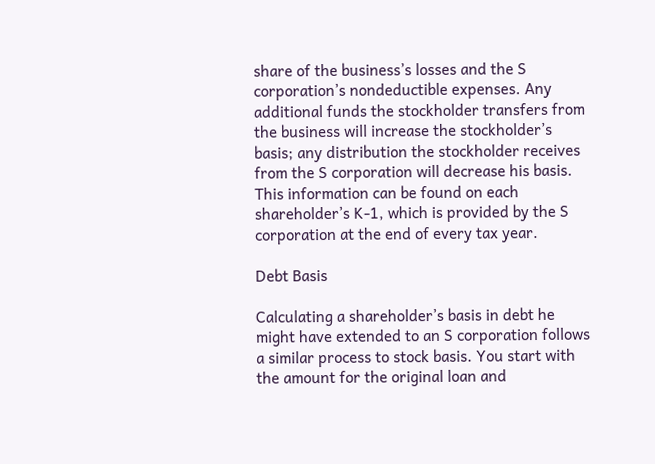share of the business’s losses and the S corporation’s nondeductible expenses. Any additional funds the stockholder transfers from the business will increase the stockholder’s basis; any distribution the stockholder receives from the S corporation will decrease his basis. This information can be found on each shareholder’s K-1, which is provided by the S corporation at the end of every tax year.

Debt Basis

Calculating a shareholder’s basis in debt he might have extended to an S corporation follows a similar process to stock basis. You start with the amount for the original loan and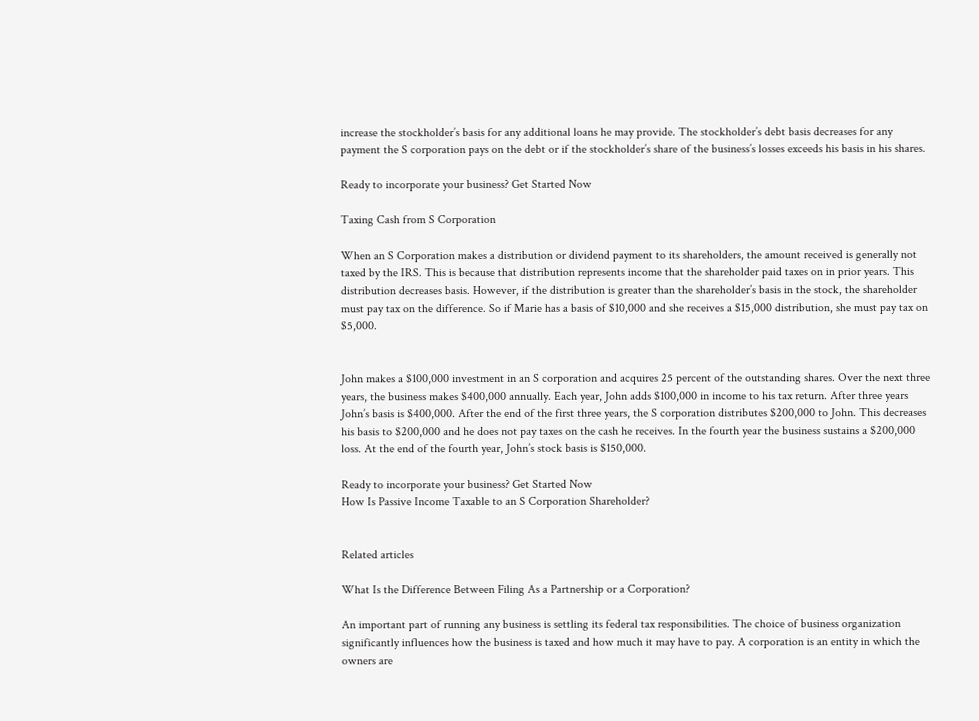increase the stockholder’s basis for any additional loans he may provide. The stockholder’s debt basis decreases for any payment the S corporation pays on the debt or if the stockholder’s share of the business’s losses exceeds his basis in his shares.

Ready to incorporate your business? Get Started Now

Taxing Cash from S Corporation

When an S Corporation makes a distribution or dividend payment to its shareholders, the amount received is generally not taxed by the IRS. This is because that distribution represents income that the shareholder paid taxes on in prior years. This distribution decreases basis. However, if the distribution is greater than the shareholder’s basis in the stock, the shareholder must pay tax on the difference. So if Marie has a basis of $10,000 and she receives a $15,000 distribution, she must pay tax on $5,000.


John makes a $100,000 investment in an S corporation and acquires 25 percent of the outstanding shares. Over the next three years, the business makes $400,000 annually. Each year, John adds $100,000 in income to his tax return. After three years John’s basis is $400,000. After the end of the first three years, the S corporation distributes $200,000 to John. This decreases his basis to $200,000 and he does not pay taxes on the cash he receives. In the fourth year the business sustains a $200,000 loss. At the end of the fourth year, John’s stock basis is $150,000.

Ready to incorporate your business? Get Started Now
How Is Passive Income Taxable to an S Corporation Shareholder?


Related articles

What Is the Difference Between Filing As a Partnership or a Corporation?

An important part of running any business is settling its federal tax responsibilities. The choice of business organization significantly influences how the business is taxed and how much it may have to pay. A corporation is an entity in which the owners are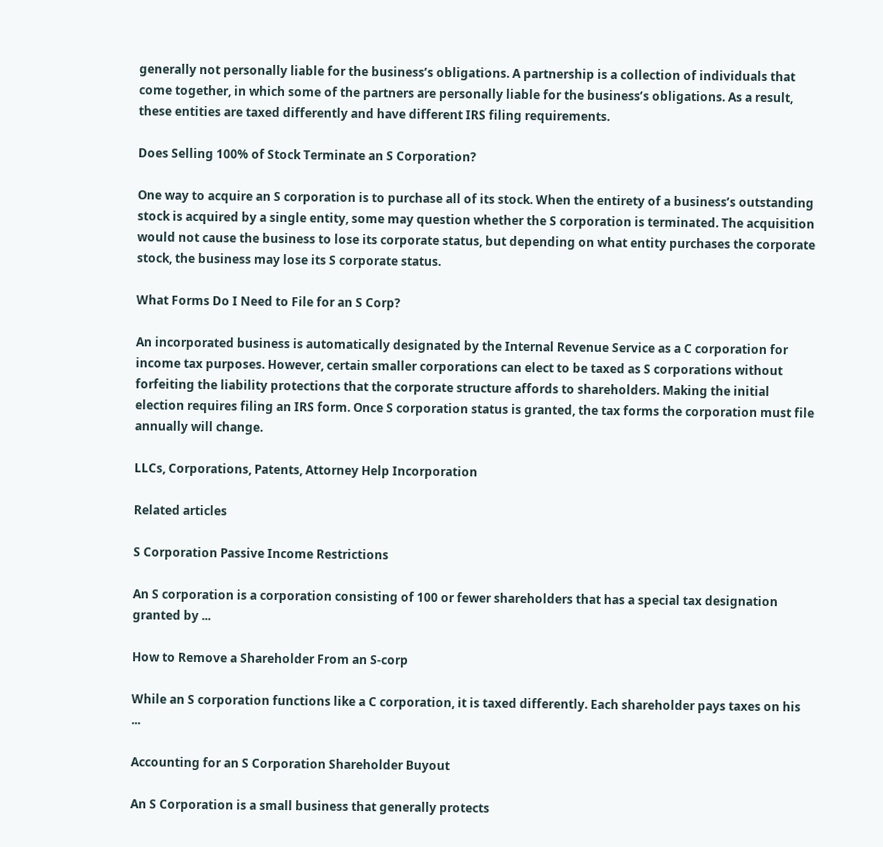generally not personally liable for the business’s obligations. A partnership is a collection of individuals that come together, in which some of the partners are personally liable for the business’s obligations. As a result, these entities are taxed differently and have different IRS filing requirements.

Does Selling 100% of Stock Terminate an S Corporation?

One way to acquire an S corporation is to purchase all of its stock. When the entirety of a business’s outstanding stock is acquired by a single entity, some may question whether the S corporation is terminated. The acquisition would not cause the business to lose its corporate status, but depending on what entity purchases the corporate stock, the business may lose its S corporate status.

What Forms Do I Need to File for an S Corp?

An incorporated business is automatically designated by the Internal Revenue Service as a C corporation for income tax purposes. However, certain smaller corporations can elect to be taxed as S corporations without forfeiting the liability protections that the corporate structure affords to shareholders. Making the initial election requires filing an IRS form. Once S corporation status is granted, the tax forms the corporation must file annually will change.

LLCs, Corporations, Patents, Attorney Help Incorporation

Related articles

S Corporation Passive Income Restrictions

An S corporation is a corporation consisting of 100 or fewer shareholders that has a special tax designation granted by ...

How to Remove a Shareholder From an S-corp

While an S corporation functions like a C corporation, it is taxed differently. Each shareholder pays taxes on his ...

Accounting for an S Corporation Shareholder Buyout

An S Corporation is a small business that generally protects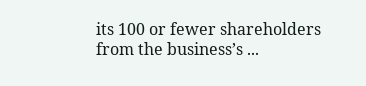its 100 or fewer shareholders from the business’s ...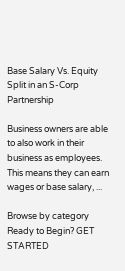Base Salary Vs. Equity Split in an S-Corp Partnership

Business owners are able to also work in their business as employees. This means they can earn wages or base salary, ...

Browse by category
Ready to Begin? GET STARTED